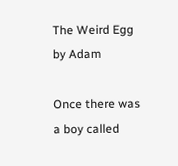The Weird Egg by Adam

Once there was a boy called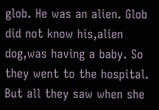glob. He was an alien. Glob did not know his,alien dog,was having a baby. So they went to the hospital. But all they saw when she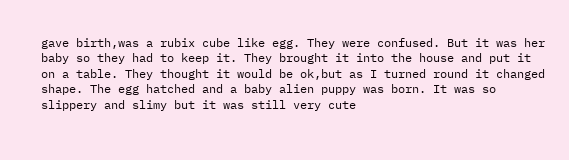gave birth,was a rubix cube like egg. They were confused. But it was her baby so they had to keep it. They brought it into the house and put it on a table. They thought it would be ok,but as I turned round it changed shape. The egg hatched and a baby alien puppy was born. It was so slippery and slimy but it was still very cute